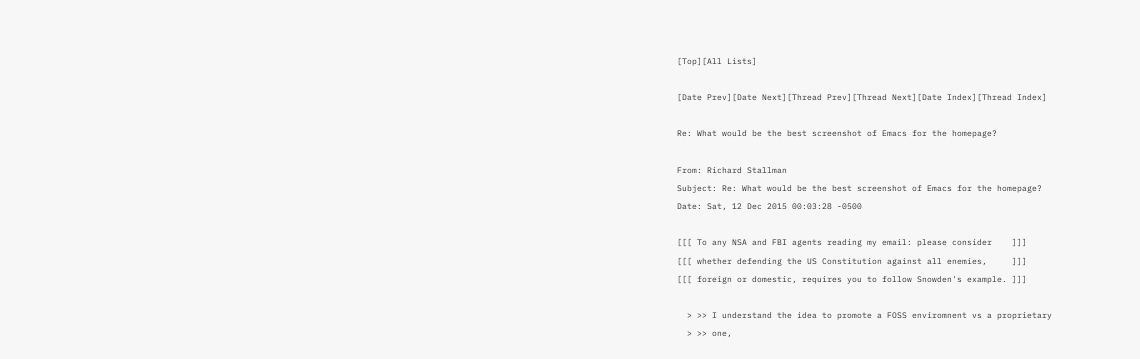[Top][All Lists]

[Date Prev][Date Next][Thread Prev][Thread Next][Date Index][Thread Index]

Re: What would be the best screenshot of Emacs for the homepage?

From: Richard Stallman
Subject: Re: What would be the best screenshot of Emacs for the homepage?
Date: Sat, 12 Dec 2015 00:03:28 -0500

[[[ To any NSA and FBI agents reading my email: please consider    ]]]
[[[ whether defending the US Constitution against all enemies,     ]]]
[[[ foreign or domestic, requires you to follow Snowden's example. ]]]

  > >> I understand the idea to promote a FOSS enviromnent vs a proprietary
  > >> one,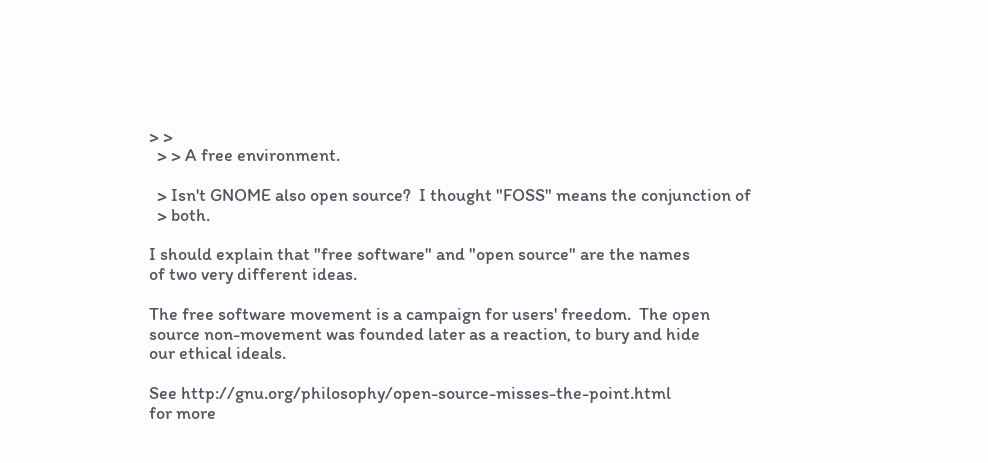> >
  > > A free environment.

  > Isn't GNOME also open source?  I thought "FOSS" means the conjunction of
  > both.

I should explain that "free software" and "open source" are the names
of two very different ideas.

The free software movement is a campaign for users' freedom.  The open
source non-movement was founded later as a reaction, to bury and hide
our ethical ideals.

See http://gnu.org/philosophy/open-source-misses-the-point.html
for more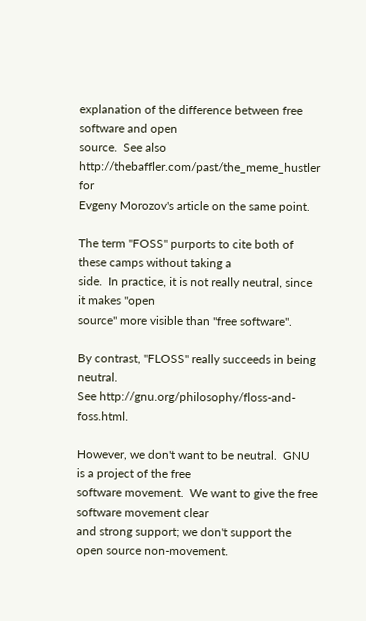explanation of the difference between free software and open
source.  See also http://thebaffler.com/past/the_meme_hustler for
Evgeny Morozov's article on the same point.

The term "FOSS" purports to cite both of these camps without taking a
side.  In practice, it is not really neutral, since it makes "open
source" more visible than "free software".

By contrast, "FLOSS" really succeeds in being neutral.
See http://gnu.org/philosophy/floss-and-foss.html.

However, we don't want to be neutral.  GNU is a project of the free
software movement.  We want to give the free software movement clear
and strong support; we don't support the open source non-movement.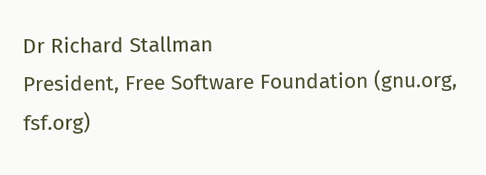Dr Richard Stallman
President, Free Software Foundation (gnu.org, fsf.org)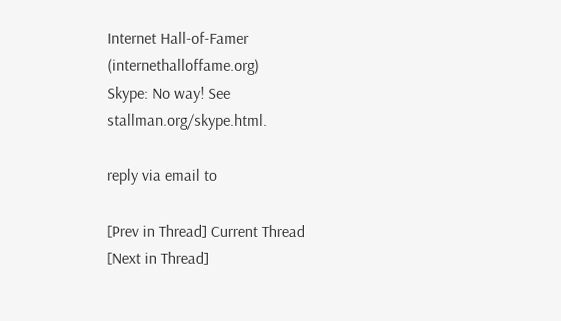Internet Hall-of-Famer (internethalloffame.org)
Skype: No way! See stallman.org/skype.html.

reply via email to

[Prev in Thread] Current Thread [Next in Thread]